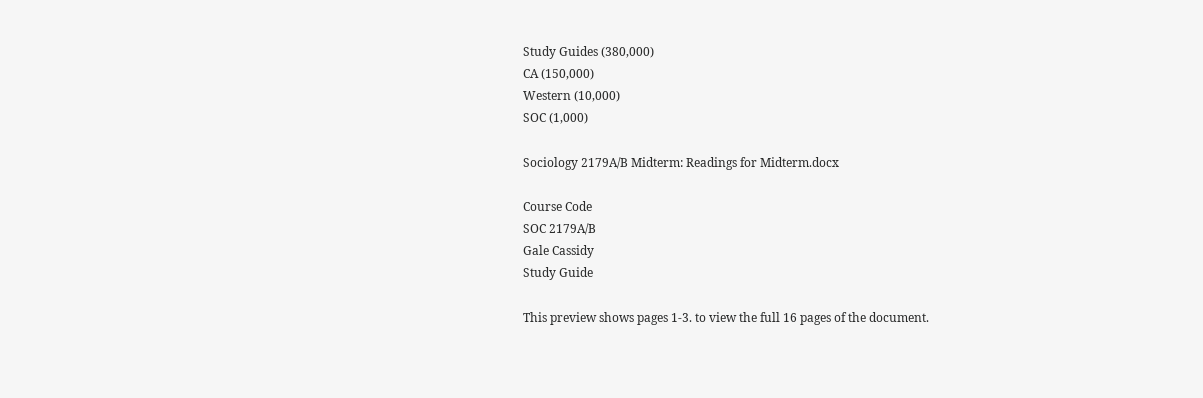Study Guides (380,000)
CA (150,000)
Western (10,000)
SOC (1,000)

Sociology 2179A/B Midterm: Readings for Midterm.docx

Course Code
SOC 2179A/B
Gale Cassidy
Study Guide

This preview shows pages 1-3. to view the full 16 pages of the document.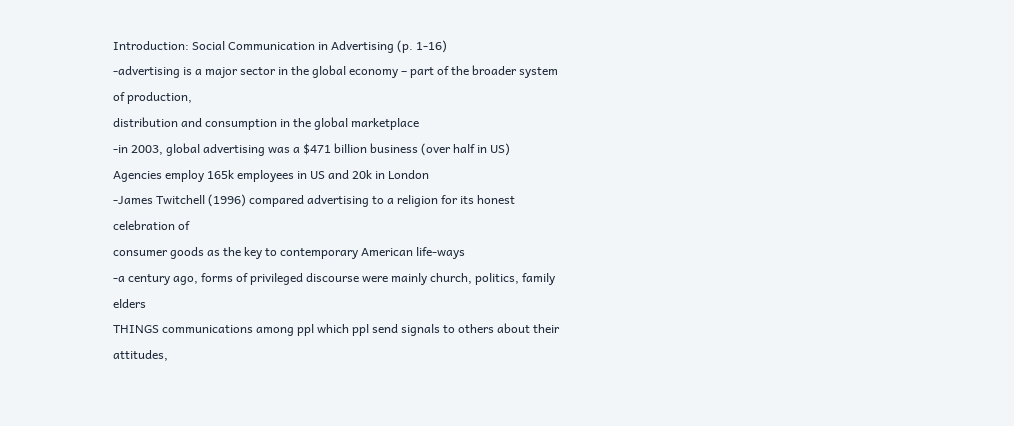Introduction: Social Communication in Advertising (p. 1-16)
-advertising is a major sector in the global economy – part of the broader system of production,
distribution and consumption in the global marketplace
-in 2003, global advertising was a $471 billion business (over half in US)
Agencies employ 165k employees in US and 20k in London
-James Twitchell (1996) compared advertising to a religion for its honest celebration of
consumer goods as the key to contemporary American life-ways
-a century ago, forms of privileged discourse were mainly church, politics, family elders
THINGS communications among ppl which ppl send signals to others about their attitudes,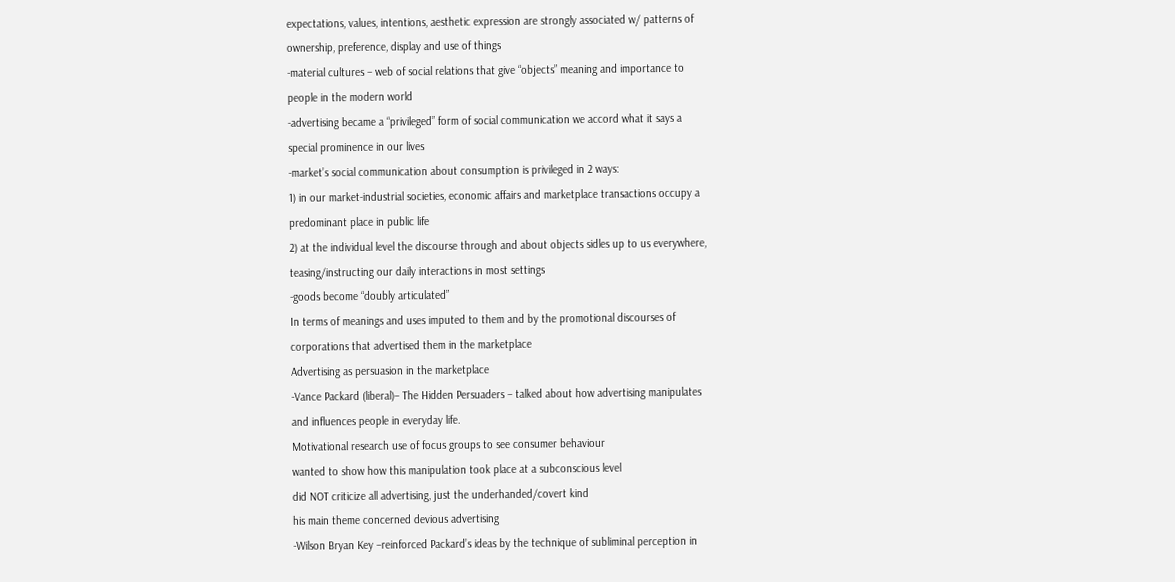expectations, values, intentions, aesthetic expression are strongly associated w/ patterns of
ownership, preference, display and use of things
-material cultures – web of social relations that give “objects” meaning and importance to
people in the modern world
-advertising became a “privileged” form of social communication we accord what it says a
special prominence in our lives
-market’s social communication about consumption is privileged in 2 ways:
1) in our market-industrial societies, economic affairs and marketplace transactions occupy a
predominant place in public life
2) at the individual level the discourse through and about objects sidles up to us everywhere,
teasing/instructing our daily interactions in most settings
-goods become “doubly articulated”
In terms of meanings and uses imputed to them and by the promotional discourses of
corporations that advertised them in the marketplace
Advertising as persuasion in the marketplace
-Vance Packard (liberal)– The Hidden Persuaders – talked about how advertising manipulates
and influences people in everyday life.
Motivational research use of focus groups to see consumer behaviour
wanted to show how this manipulation took place at a subconscious level
did NOT criticize all advertising, just the underhanded/covert kind
his main theme concerned devious advertising
-Wilson Bryan Key –reinforced Packard’s ideas by the technique of subliminal perception in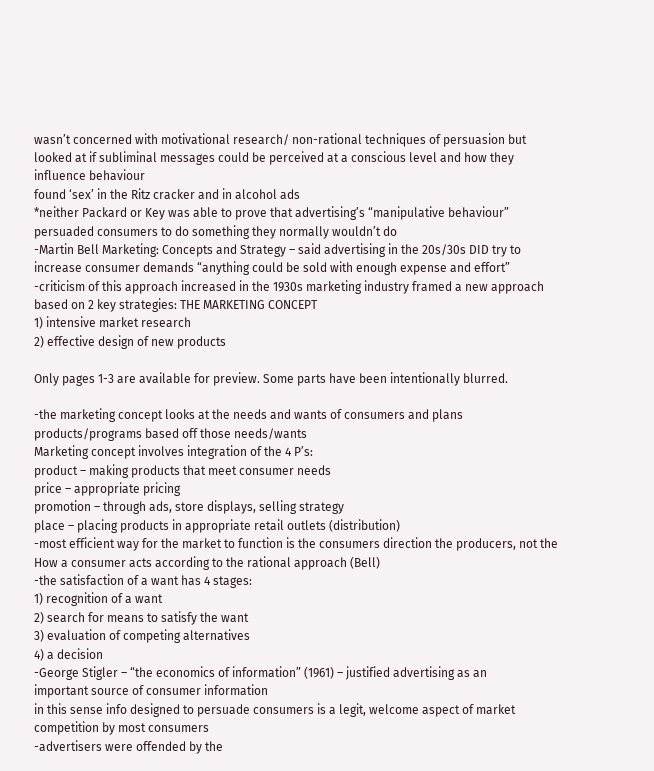wasn’t concerned with motivational research/ non-rational techniques of persuasion but
looked at if subliminal messages could be perceived at a conscious level and how they
influence behaviour
found ‘sex’ in the Ritz cracker and in alcohol ads
*neither Packard or Key was able to prove that advertising’s “manipulative behaviour”
persuaded consumers to do something they normally wouldn’t do
-Martin Bell Marketing: Concepts and Strategy – said advertising in the 20s/30s DID try to
increase consumer demands “anything could be sold with enough expense and effort”
-criticism of this approach increased in the 1930s marketing industry framed a new approach
based on 2 key strategies: THE MARKETING CONCEPT
1) intensive market research
2) effective design of new products

Only pages 1-3 are available for preview. Some parts have been intentionally blurred.

-the marketing concept looks at the needs and wants of consumers and plans
products/programs based off those needs/wants
Marketing concept involves integration of the 4 P’s:
product – making products that meet consumer needs
price – appropriate pricing
promotion – through ads, store displays, selling strategy
place – placing products in appropriate retail outlets (distribution)
-most efficient way for the market to function is the consumers direction the producers, not the
How a consumer acts according to the rational approach (Bell)
-the satisfaction of a want has 4 stages:
1) recognition of a want
2) search for means to satisfy the want
3) evaluation of competing alternatives
4) a decision
-George Stigler – “the economics of information” (1961) – justified advertising as an
important source of consumer information
in this sense info designed to persuade consumers is a legit, welcome aspect of market
competition by most consumers
-advertisers were offended by the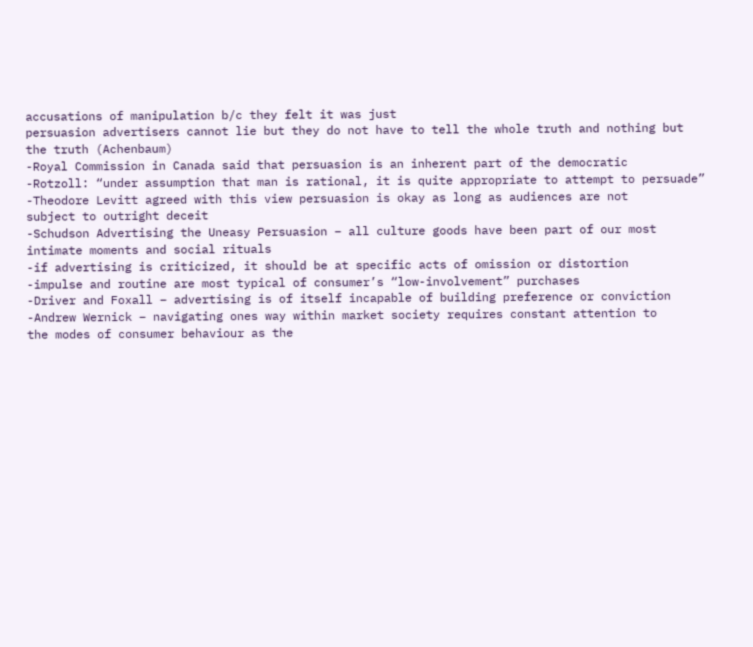accusations of manipulation b/c they felt it was just
persuasion advertisers cannot lie but they do not have to tell the whole truth and nothing but
the truth (Achenbaum)
-Royal Commission in Canada said that persuasion is an inherent part of the democratic
-Rotzoll: “under assumption that man is rational, it is quite appropriate to attempt to persuade”
-Theodore Levitt agreed with this view persuasion is okay as long as audiences are not
subject to outright deceit
-Schudson Advertising the Uneasy Persuasion – all culture goods have been part of our most
intimate moments and social rituals
-if advertising is criticized, it should be at specific acts of omission or distortion
-impulse and routine are most typical of consumer’s “low-involvement” purchases
-Driver and Foxall – advertising is of itself incapable of building preference or conviction
-Andrew Wernick – navigating ones way within market society requires constant attention to
the modes of consumer behaviour as the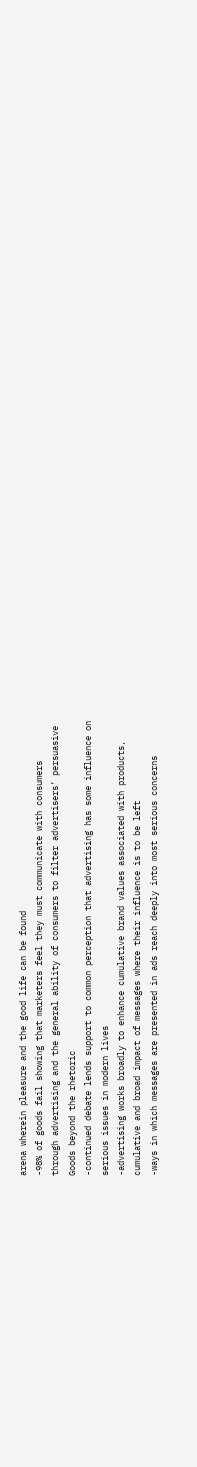arena wherein pleasure and the good life can be found
-98% of goods fail showing that marketers feel they must communicate with consumers
through advertising and the general ability of consumers to filter advertisers’ persuasive
Goods beyond the rhetoric
-continued debate lends support to common perception that advertising has some influence on
serious issues in modern lives
-advertising works broadly to enhance cumulative brand values associated with products,
cumulative and broad impact of messages where their influence is to be left
-ways in which messages are presented in ads reach deeply into most serious concerns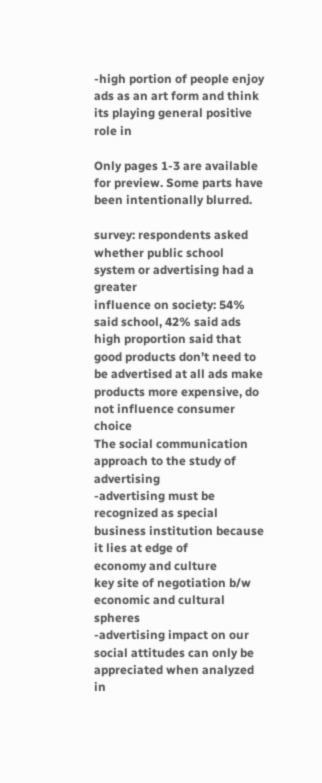-high portion of people enjoy ads as an art form and think its playing general positive role in

Only pages 1-3 are available for preview. Some parts have been intentionally blurred.

survey: respondents asked whether public school system or advertising had a greater
influence on society: 54% said school, 42% said ads
high proportion said that good products don’t need to be advertised at all ads make
products more expensive, do not influence consumer choice
The social communication approach to the study of advertising
-advertising must be recognized as special business institution because it lies at edge of
economy and culture
key site of negotiation b/w economic and cultural spheres
-advertising impact on our social attitudes can only be appreciated when analyzed in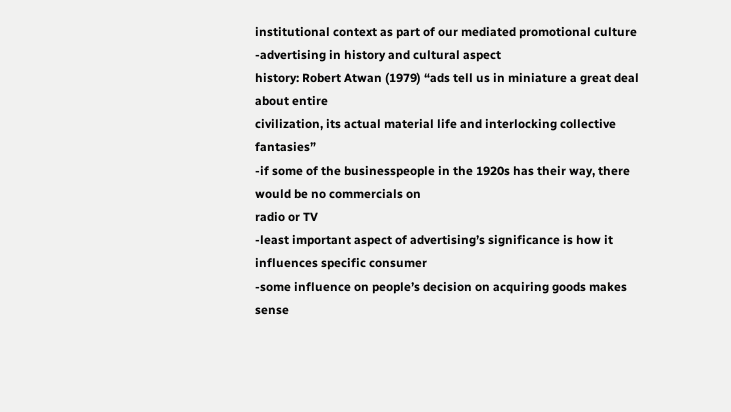institutional context as part of our mediated promotional culture
-advertising in history and cultural aspect
history: Robert Atwan (1979) “ads tell us in miniature a great deal about entire
civilization, its actual material life and interlocking collective fantasies”
-if some of the businesspeople in the 1920s has their way, there would be no commercials on
radio or TV
-least important aspect of advertising’s significance is how it influences specific consumer
-some influence on people’s decision on acquiring goods makes sense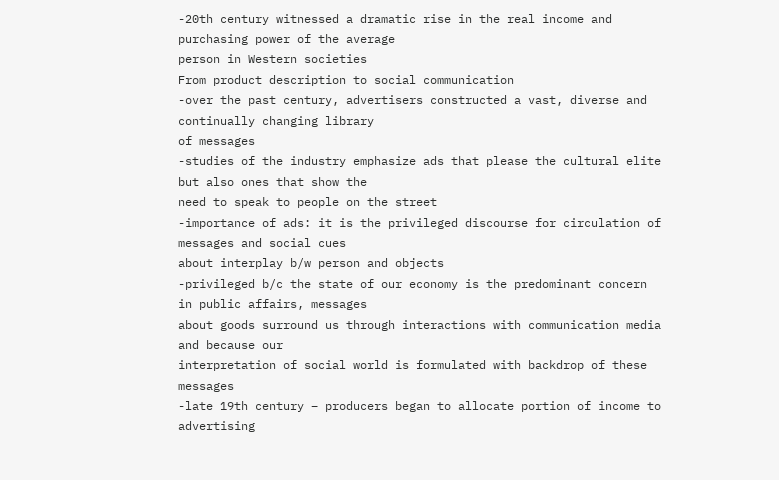-20th century witnessed a dramatic rise in the real income and purchasing power of the average
person in Western societies
From product description to social communication
-over the past century, advertisers constructed a vast, diverse and continually changing library
of messages
-studies of the industry emphasize ads that please the cultural elite but also ones that show the
need to speak to people on the street
-importance of ads: it is the privileged discourse for circulation of messages and social cues
about interplay b/w person and objects
-privileged b/c the state of our economy is the predominant concern in public affairs, messages
about goods surround us through interactions with communication media and because our
interpretation of social world is formulated with backdrop of these messages
-late 19th century – producers began to allocate portion of income to advertising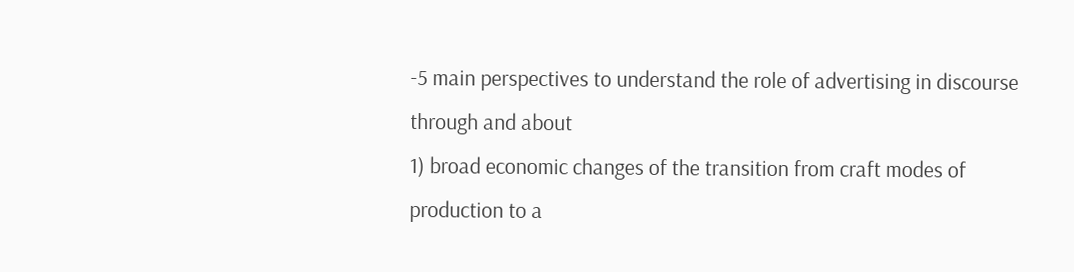-5 main perspectives to understand the role of advertising in discourse through and about
1) broad economic changes of the transition from craft modes of production to a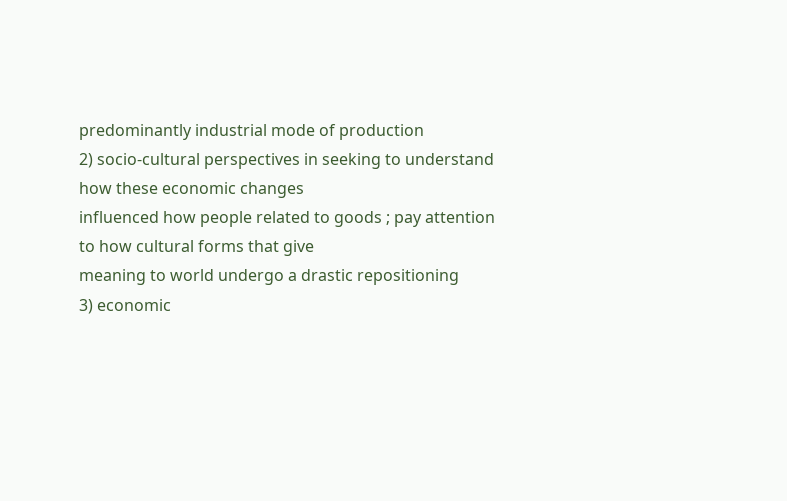predominantly industrial mode of production
2) socio-cultural perspectives in seeking to understand how these economic changes
influenced how people related to goods ; pay attention to how cultural forms that give
meaning to world undergo a drastic repositioning
3) economic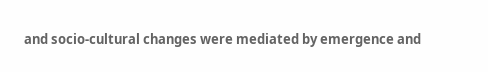and socio-cultural changes were mediated by emergence and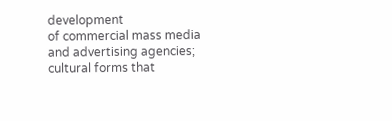development
of commercial mass media and advertising agencies; cultural forms that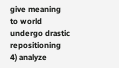give meaning
to world undergo drastic repositioning
4) analyze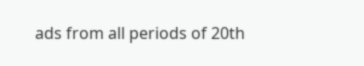ads from all periods of 20th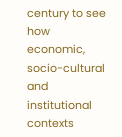century to see how economic, socio-cultural and
institutional contexts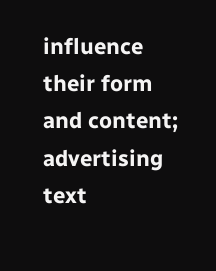influence their form and content; advertising text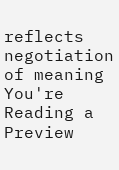reflects
negotiation of meaning
You're Reading a Preview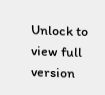Unlock to view full version